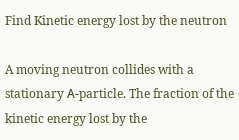Find Kinetic energy lost by the neutron

A moving neutron collides with a stationary Α-particle. The fraction of the kinetic energy lost by the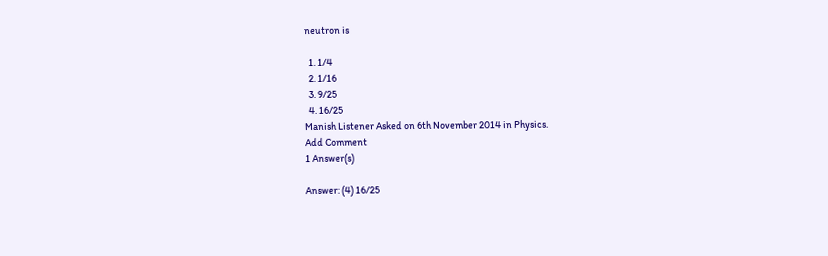neutron is

  1. 1/4
  2. 1/16
  3. 9/25
  4. 16/25
Manish Listener Asked on 6th November 2014 in Physics.
Add Comment
1 Answer(s)

Answer: (4) 16/25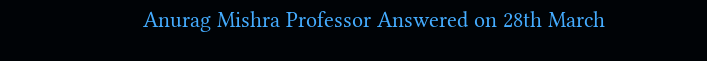Anurag Mishra Professor Answered on 28th March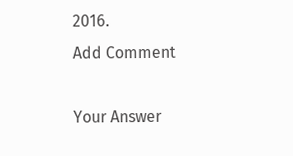2016.
Add Comment

Your Answer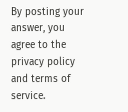By posting your answer, you agree to the privacy policy and terms of service.